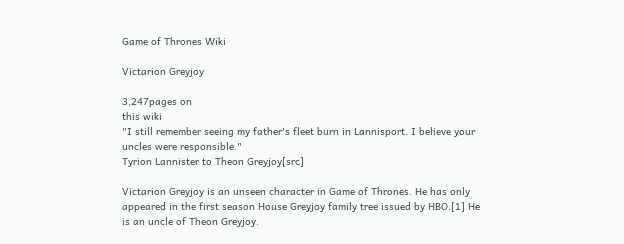Game of Thrones Wiki

Victarion Greyjoy

3,247pages on
this wiki
"I still remember seeing my father's fleet burn in Lannisport. I believe your uncles were responsible."
Tyrion Lannister to Theon Greyjoy[src]

Victarion Greyjoy is an unseen character in Game of Thrones. He has only appeared in the first season House Greyjoy family tree issued by HBO.[1] He is an uncle of Theon Greyjoy.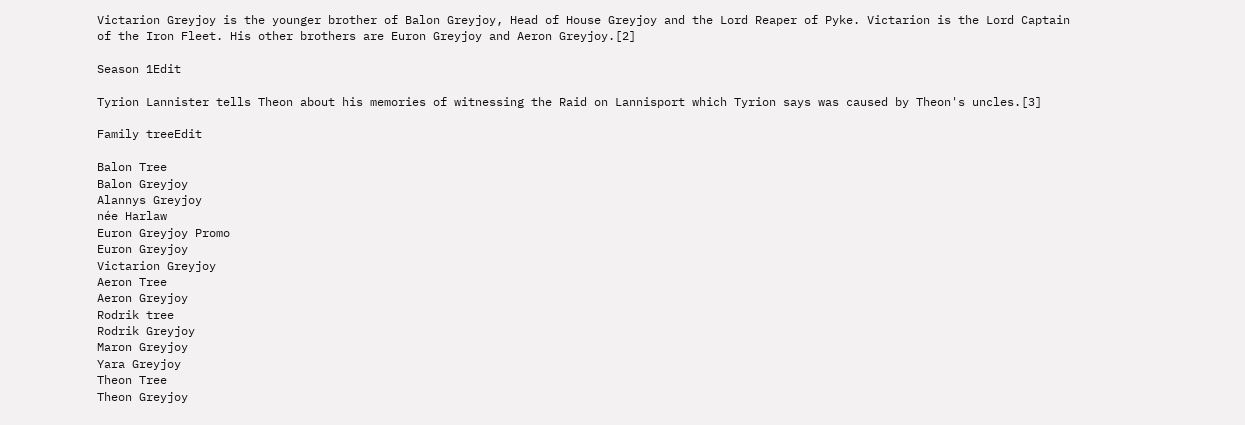Victarion Greyjoy is the younger brother of Balon Greyjoy, Head of House Greyjoy and the Lord Reaper of Pyke. Victarion is the Lord Captain of the Iron Fleet. His other brothers are Euron Greyjoy and Aeron Greyjoy.[2]

Season 1Edit

Tyrion Lannister tells Theon about his memories of witnessing the Raid on Lannisport which Tyrion says was caused by Theon's uncles.[3]

Family treeEdit

Balon Tree
Balon Greyjoy
Alannys Greyjoy
née Harlaw
Euron Greyjoy Promo
Euron Greyjoy
Victarion Greyjoy
Aeron Tree
Aeron Greyjoy
Rodrik tree
Rodrik Greyjoy
Maron Greyjoy
Yara Greyjoy
Theon Tree
Theon Greyjoy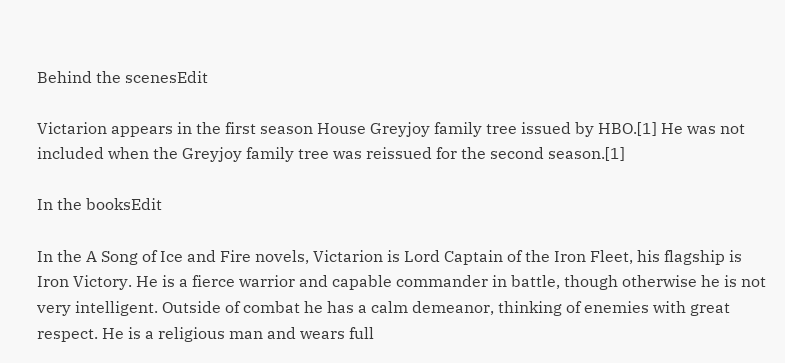Behind the scenesEdit

Victarion appears in the first season House Greyjoy family tree issued by HBO.[1] He was not included when the Greyjoy family tree was reissued for the second season.[1]

In the booksEdit

In the A Song of Ice and Fire novels, Victarion is Lord Captain of the Iron Fleet, his flagship is Iron Victory. He is a fierce warrior and capable commander in battle, though otherwise he is not very intelligent. Outside of combat he has a calm demeanor, thinking of enemies with great respect. He is a religious man and wears full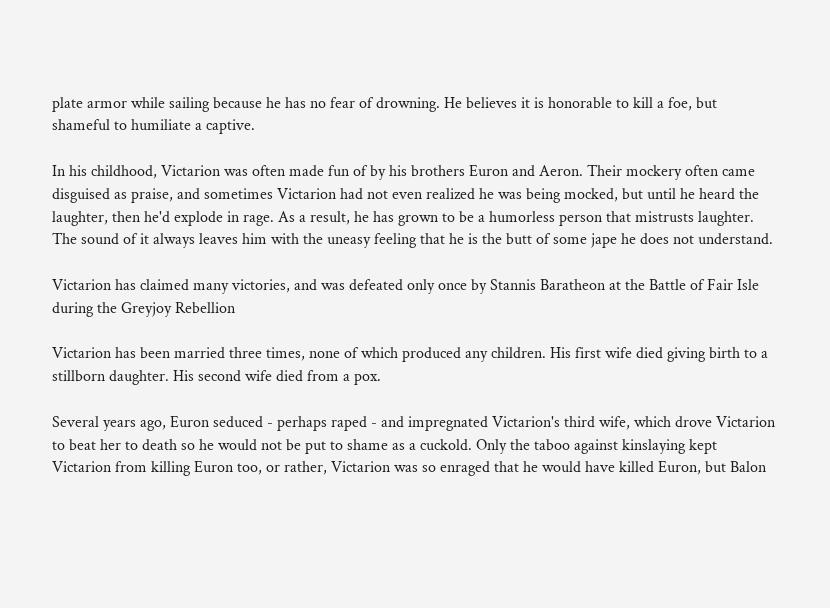plate armor while sailing because he has no fear of drowning. He believes it is honorable to kill a foe, but shameful to humiliate a captive.

In his childhood, Victarion was often made fun of by his brothers Euron and Aeron. Their mockery often came disguised as praise, and sometimes Victarion had not even realized he was being mocked, but until he heard the laughter, then he'd explode in rage. As a result, he has grown to be a humorless person that mistrusts laughter. The sound of it always leaves him with the uneasy feeling that he is the butt of some jape he does not understand.

Victarion has claimed many victories, and was defeated only once by Stannis Baratheon at the Battle of Fair Isle during the Greyjoy Rebellion

Victarion has been married three times, none of which produced any children. His first wife died giving birth to a stillborn daughter. His second wife died from a pox.

Several years ago, Euron seduced - perhaps raped - and impregnated Victarion's third wife, which drove Victarion to beat her to death so he would not be put to shame as a cuckold. Only the taboo against kinslaying kept Victarion from killing Euron too, or rather, Victarion was so enraged that he would have killed Euron, but Balon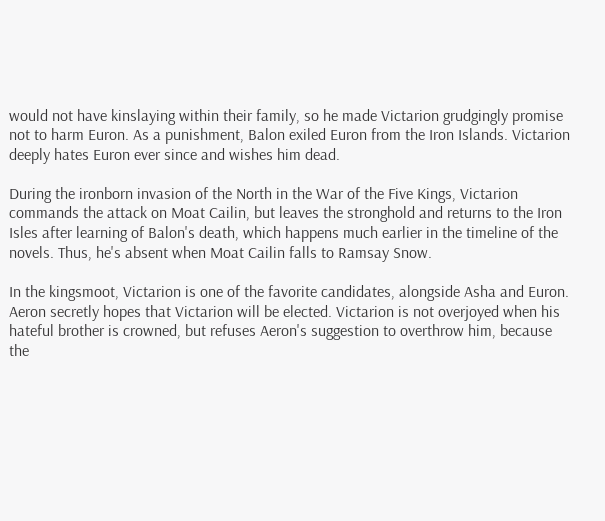would not have kinslaying within their family, so he made Victarion grudgingly promise not to harm Euron. As a punishment, Balon exiled Euron from the Iron Islands. Victarion deeply hates Euron ever since and wishes him dead.

During the ironborn invasion of the North in the War of the Five Kings, Victarion commands the attack on Moat Cailin, but leaves the stronghold and returns to the Iron Isles after learning of Balon's death, which happens much earlier in the timeline of the novels. Thus, he's absent when Moat Cailin falls to Ramsay Snow.

In the kingsmoot, Victarion is one of the favorite candidates, alongside Asha and Euron. Aeron secretly hopes that Victarion will be elected. Victarion is not overjoyed when his hateful brother is crowned, but refuses Aeron's suggestion to overthrow him, because the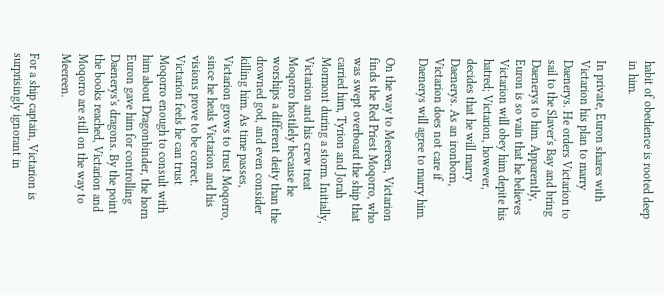habit of obedience is rooted deep in him.

In private, Euron shares with Victarion his plan to marry Daenerys. He orders Victarion to sail to the Slaver's Bay and bring Daenerys to him. Apparently, Euron is so vain that he believes Victarion will obey him depite his hatred; Victarion, however, decides that he will marry Daenerys. As an ironborn, Victarion does not care if Daenerys will agree to marry him.

On the way to Meereen, Victarion finds the Red Priest Moqorro, who was swept overboard the ship that carried him, Tyrion and Jorah Mormont during a storm. Initially, Victarion and his crew treat Moqorro hostilely because he worships a different deity than the drowned god, and even consider killing him. As time passes, Victarion grows to trust Moqorro, since he heals Victarion and his visions prove to be correct. Victarion feels he can trust Moqorro enough to consult with him about Dragonbinder, the horn Euron gave him for controlling Daenerys's dragons. By the point the books reached, Victarion and Moqorro are still on the way to Meereen.

For a ship captain, Victarion is surprisingly ignorant in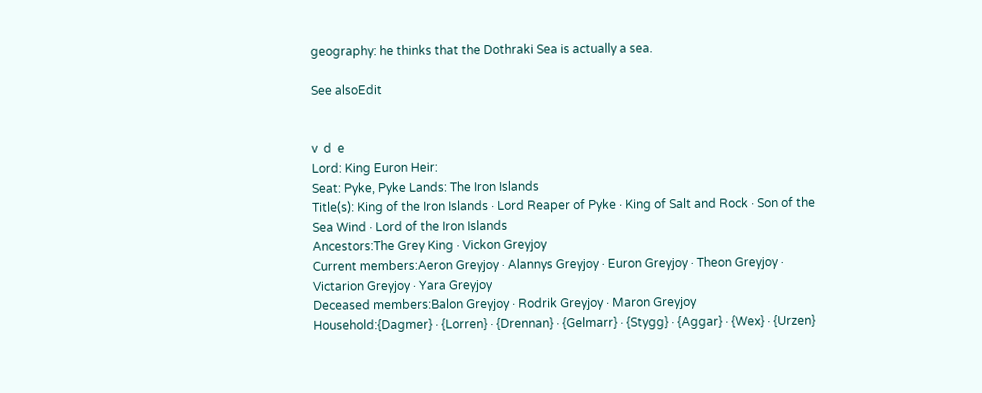geography: he thinks that the Dothraki Sea is actually a sea.

See alsoEdit


v  d  e
Lord: King Euron Heir:
Seat: Pyke, Pyke Lands: The Iron Islands
Title(s): King of the Iron Islands · Lord Reaper of Pyke · King of Salt and Rock · Son of the Sea Wind · Lord of the Iron Islands
Ancestors:The Grey King · Vickon Greyjoy
Current members:Aeron Greyjoy · Alannys Greyjoy · Euron Greyjoy · Theon Greyjoy · Victarion Greyjoy · Yara Greyjoy
Deceased members:Balon Greyjoy · Rodrik Greyjoy · Maron Greyjoy
Household:{Dagmer} · {Lorren} · {Drennan} · {Gelmarr} · {Stygg} · {Aggar} · {Wex} · {Urzen}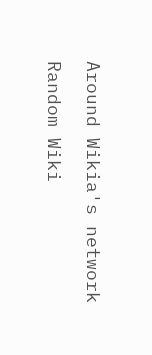Around Wikia's network

Random Wiki